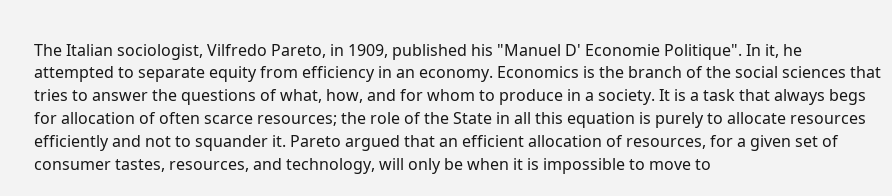The Italian sociologist, Vilfredo Pareto, in 1909, published his "Manuel D' Economie Politique". In it, he attempted to separate equity from efficiency in an economy. Economics is the branch of the social sciences that tries to answer the questions of what, how, and for whom to produce in a society. It is a task that always begs for allocation of often scarce resources; the role of the State in all this equation is purely to allocate resources efficiently and not to squander it. Pareto argued that an efficient allocation of resources, for a given set of consumer tastes, resources, and technology, will only be when it is impossible to move to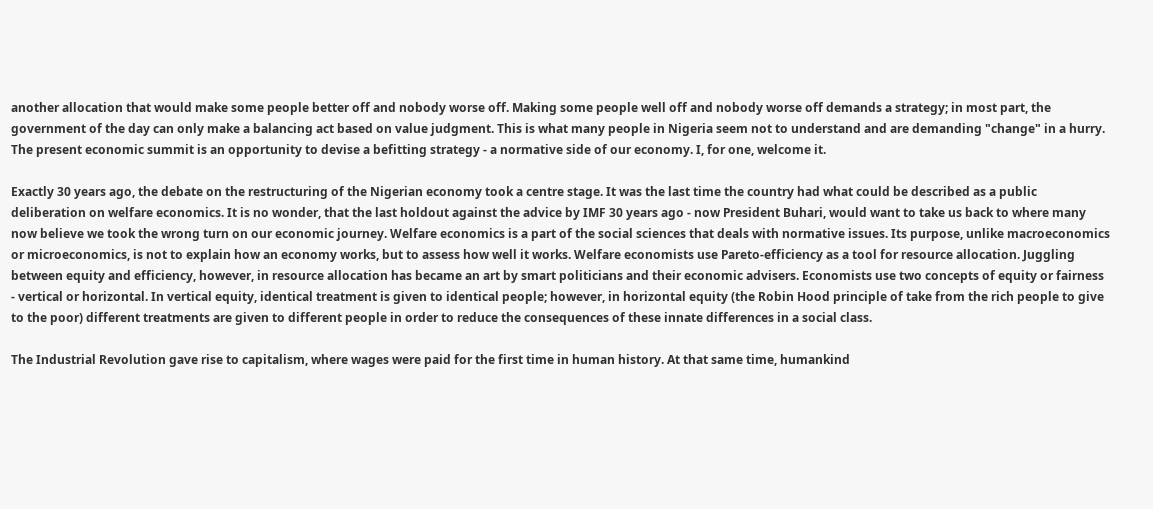another allocation that would make some people better off and nobody worse off. Making some people well off and nobody worse off demands a strategy; in most part, the government of the day can only make a balancing act based on value judgment. This is what many people in Nigeria seem not to understand and are demanding "change" in a hurry. The present economic summit is an opportunity to devise a befitting strategy - a normative side of our economy. I, for one, welcome it.

Exactly 30 years ago, the debate on the restructuring of the Nigerian economy took a centre stage. It was the last time the country had what could be described as a public deliberation on welfare economics. It is no wonder, that the last holdout against the advice by IMF 30 years ago - now President Buhari, would want to take us back to where many now believe we took the wrong turn on our economic journey. Welfare economics is a part of the social sciences that deals with normative issues. Its purpose, unlike macroeconomics or microeconomics, is not to explain how an economy works, but to assess how well it works. Welfare economists use Pareto-efficiency as a tool for resource allocation. Juggling between equity and efficiency, however, in resource allocation has became an art by smart politicians and their economic advisers. Economists use two concepts of equity or fairness - vertical or horizontal. In vertical equity, identical treatment is given to identical people; however, in horizontal equity (the Robin Hood principle of take from the rich people to give to the poor) different treatments are given to different people in order to reduce the consequences of these innate differences in a social class.

The Industrial Revolution gave rise to capitalism, where wages were paid for the first time in human history. At that same time, humankind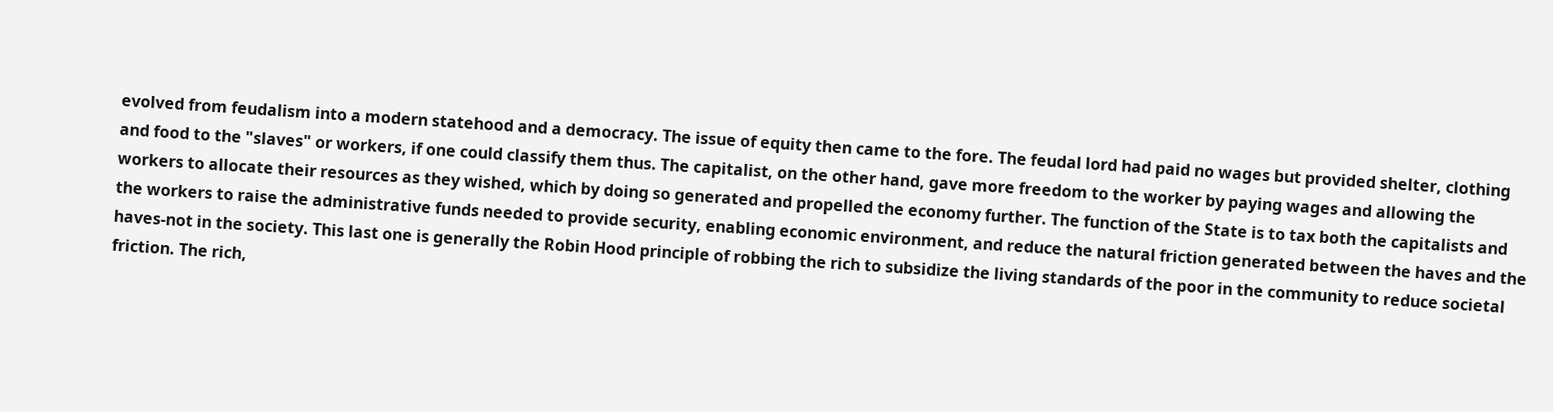evolved from feudalism into a modern statehood and a democracy. The issue of equity then came to the fore. The feudal lord had paid no wages but provided shelter, clothing and food to the "slaves" or workers, if one could classify them thus. The capitalist, on the other hand, gave more freedom to the worker by paying wages and allowing the workers to allocate their resources as they wished, which by doing so generated and propelled the economy further. The function of the State is to tax both the capitalists and the workers to raise the administrative funds needed to provide security, enabling economic environment, and reduce the natural friction generated between the haves and the haves-not in the society. This last one is generally the Robin Hood principle of robbing the rich to subsidize the living standards of the poor in the community to reduce societal friction. The rich,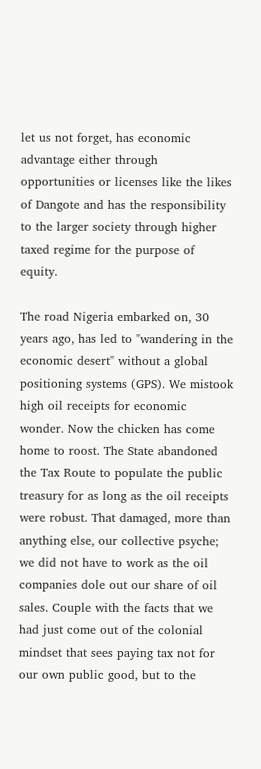let us not forget, has economic advantage either through opportunities or licenses like the likes of Dangote and has the responsibility to the larger society through higher taxed regime for the purpose of equity.

The road Nigeria embarked on, 30 years ago, has led to "wandering in the economic desert" without a global positioning systems (GPS). We mistook high oil receipts for economic wonder. Now the chicken has come home to roost. The State abandoned the Tax Route to populate the public treasury for as long as the oil receipts were robust. That damaged, more than anything else, our collective psyche; we did not have to work as the oil companies dole out our share of oil sales. Couple with the facts that we had just come out of the colonial mindset that sees paying tax not for our own public good, but to the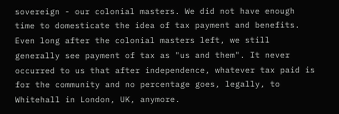sovereign - our colonial masters. We did not have enough time to domesticate the idea of tax payment and benefits. Even long after the colonial masters left, we still generally see payment of tax as "us and them". It never occurred to us that after independence, whatever tax paid is for the community and no percentage goes, legally, to Whitehall in London, UK, anymore.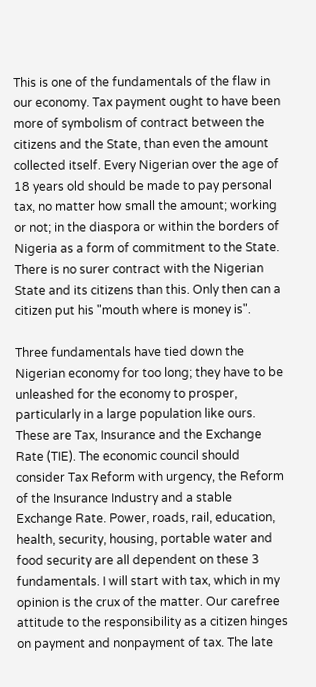This is one of the fundamentals of the flaw in our economy. Tax payment ought to have been more of symbolism of contract between the citizens and the State, than even the amount collected itself. Every Nigerian over the age of 18 years old should be made to pay personal tax, no matter how small the amount; working or not; in the diaspora or within the borders of Nigeria as a form of commitment to the State. There is no surer contract with the Nigerian State and its citizens than this. Only then can a citizen put his "mouth where is money is".

Three fundamentals have tied down the Nigerian economy for too long; they have to be unleashed for the economy to prosper, particularly in a large population like ours. These are Tax, Insurance and the Exchange Rate (TIE). The economic council should consider Tax Reform with urgency, the Reform of the Insurance Industry and a stable Exchange Rate. Power, roads, rail, education, health, security, housing, portable water and food security are all dependent on these 3 fundamentals. I will start with tax, which in my opinion is the crux of the matter. Our carefree attitude to the responsibility as a citizen hinges on payment and nonpayment of tax. The late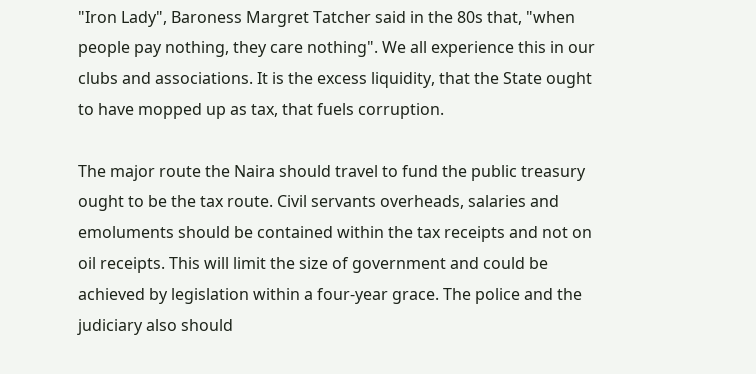"Iron Lady", Baroness Margret Tatcher said in the 80s that, "when people pay nothing, they care nothing". We all experience this in our clubs and associations. It is the excess liquidity, that the State ought to have mopped up as tax, that fuels corruption.

The major route the Naira should travel to fund the public treasury ought to be the tax route. Civil servants overheads, salaries and emoluments should be contained within the tax receipts and not on oil receipts. This will limit the size of government and could be achieved by legislation within a four-year grace. The police and the judiciary also should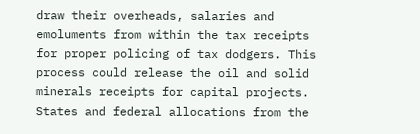draw their overheads, salaries and emoluments from within the tax receipts for proper policing of tax dodgers. This process could release the oil and solid minerals receipts for capital projects. States and federal allocations from the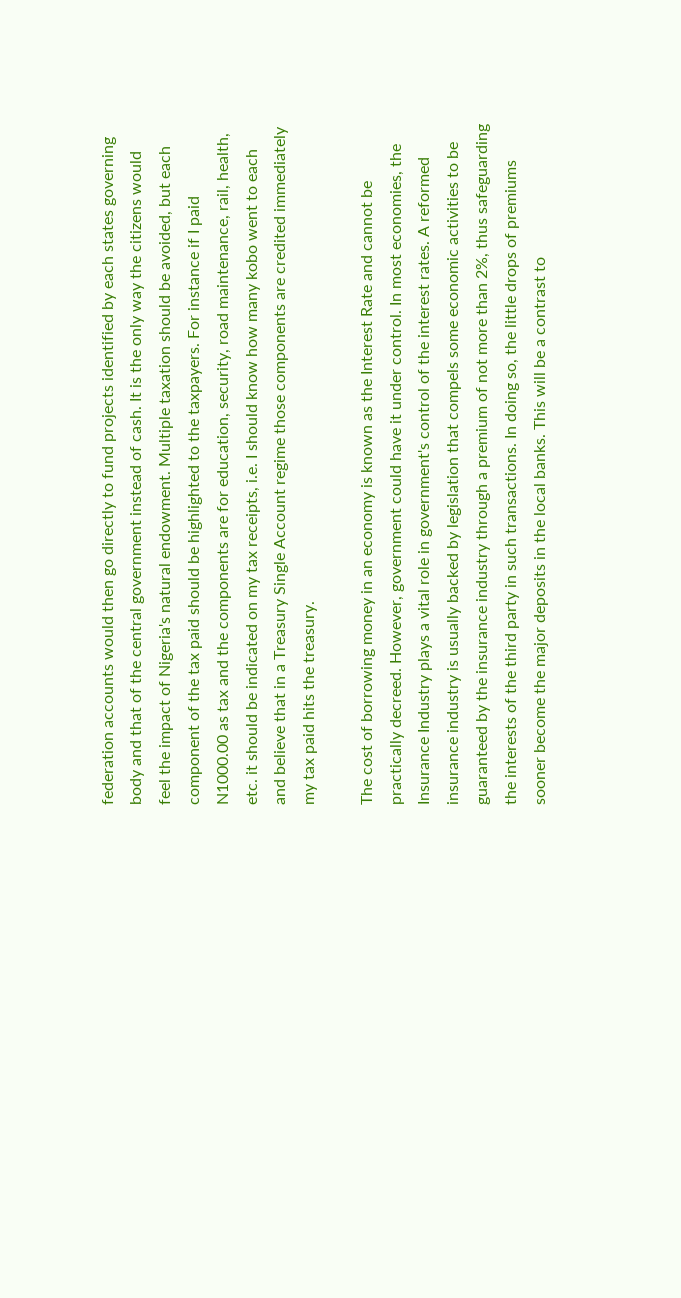federation accounts would then go directly to fund projects identified by each states governing body and that of the central government instead of cash. It is the only way the citizens would feel the impact of Nigeria's natural endowment. Multiple taxation should be avoided, but each component of the tax paid should be highlighted to the taxpayers. For instance if I paid N1000.00 as tax and the components are for education, security, road maintenance, rail, health, etc. it should be indicated on my tax receipts, i.e. I should know how many kobo went to each and believe that in a Treasury Single Account regime those components are credited immediately my tax paid hits the treasury.

The cost of borrowing money in an economy is known as the Interest Rate and cannot be practically decreed. However, government could have it under control. In most economies, the Insurance Industry plays a vital role in government's control of the interest rates. A reformed insurance industry is usually backed by legislation that compels some economic activities to be guaranteed by the insurance industry through a premium of not more than 2%, thus safeguarding the interests of the third party in such transactions. In doing so, the little drops of premiums sooner become the major deposits in the local banks. This will be a contrast to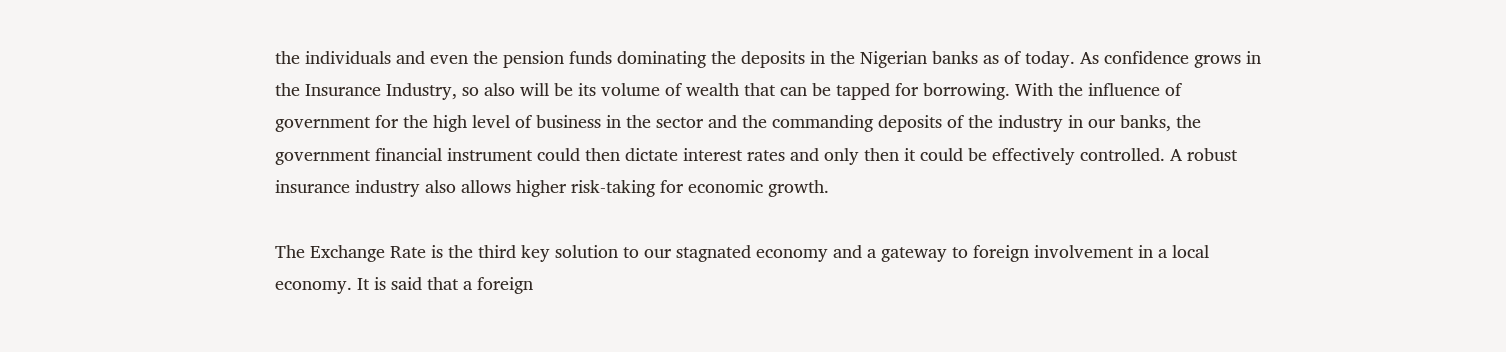the individuals and even the pension funds dominating the deposits in the Nigerian banks as of today. As confidence grows in the Insurance Industry, so also will be its volume of wealth that can be tapped for borrowing. With the influence of government for the high level of business in the sector and the commanding deposits of the industry in our banks, the government financial instrument could then dictate interest rates and only then it could be effectively controlled. A robust insurance industry also allows higher risk-taking for economic growth.

The Exchange Rate is the third key solution to our stagnated economy and a gateway to foreign involvement in a local economy. It is said that a foreign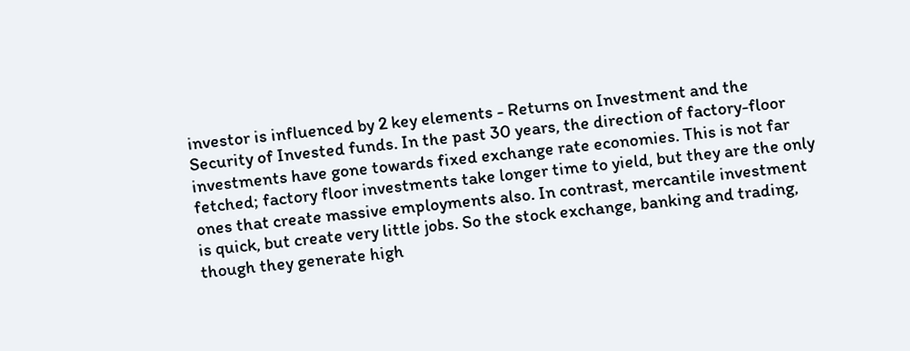investor is influenced by 2 key elements - Returns on Investment and the Security of Invested funds. In the past 30 years, the direction of factory-floor investments have gone towards fixed exchange rate economies. This is not far fetched; factory floor investments take longer time to yield, but they are the only ones that create massive employments also. In contrast, mercantile investment is quick, but create very little jobs. So the stock exchange, banking and trading, though they generate high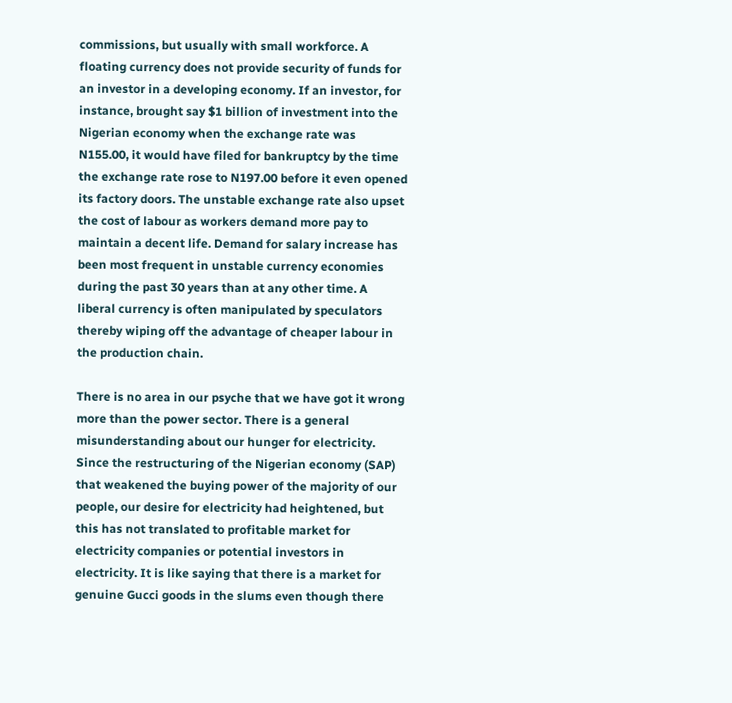commissions, but usually with small workforce. A floating currency does not provide security of funds for an investor in a developing economy. If an investor, for instance, brought say $1 billion of investment into the Nigerian economy when the exchange rate was N155.00, it would have filed for bankruptcy by the time the exchange rate rose to N197.00 before it even opened its factory doors. The unstable exchange rate also upset the cost of labour as workers demand more pay to maintain a decent life. Demand for salary increase has been most frequent in unstable currency economies during the past 30 years than at any other time. A liberal currency is often manipulated by speculators thereby wiping off the advantage of cheaper labour in the production chain.

There is no area in our psyche that we have got it wrong more than the power sector. There is a general misunderstanding about our hunger for electricity. Since the restructuring of the Nigerian economy (SAP) that weakened the buying power of the majority of our people, our desire for electricity had heightened, but this has not translated to profitable market for electricity companies or potential investors in electricity. It is like saying that there is a market for genuine Gucci goods in the slums even though there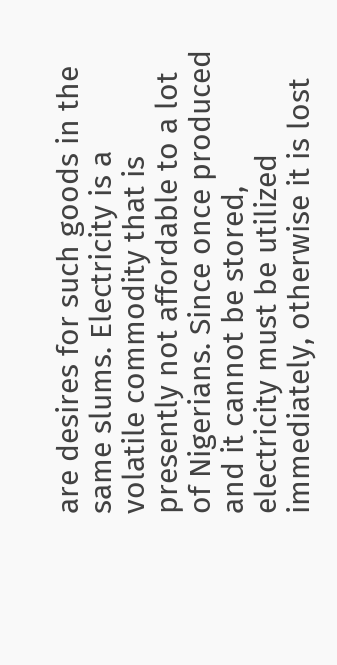are desires for such goods in the same slums. Electricity is a volatile commodity that is presently not affordable to a lot of Nigerians. Since once produced and it cannot be stored, electricity must be utilized immediately, otherwise it is lost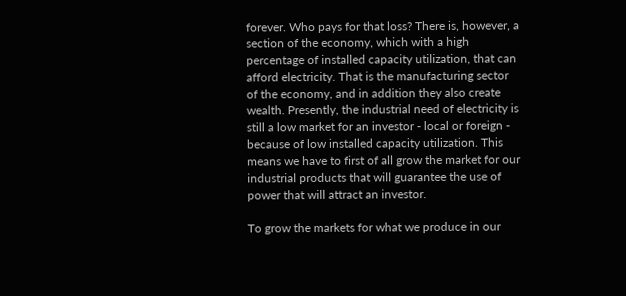forever. Who pays for that loss? There is, however, a section of the economy, which with a high percentage of installed capacity utilization, that can afford electricity. That is the manufacturing sector of the economy, and in addition they also create wealth. Presently, the industrial need of electricity is still a low market for an investor - local or foreign - because of low installed capacity utilization. This means we have to first of all grow the market for our industrial products that will guarantee the use of power that will attract an investor.

To grow the markets for what we produce in our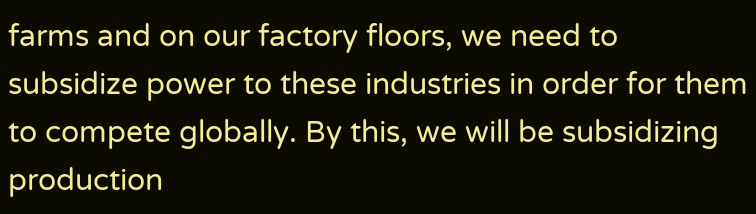farms and on our factory floors, we need to subsidize power to these industries in order for them to compete globally. By this, we will be subsidizing production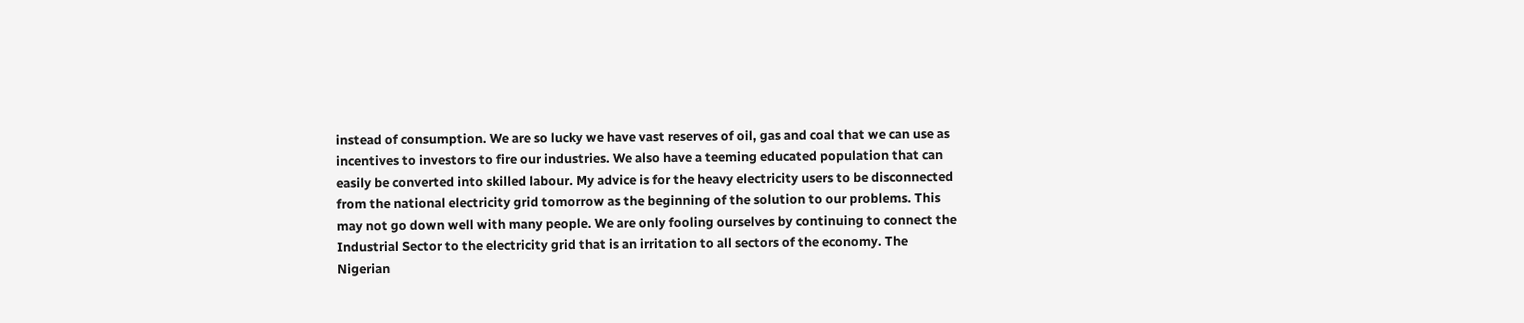instead of consumption. We are so lucky we have vast reserves of oil, gas and coal that we can use as incentives to investors to fire our industries. We also have a teeming educated population that can easily be converted into skilled labour. My advice is for the heavy electricity users to be disconnected from the national electricity grid tomorrow as the beginning of the solution to our problems. This may not go down well with many people. We are only fooling ourselves by continuing to connect the Industrial Sector to the electricity grid that is an irritation to all sectors of the economy. The Nigerian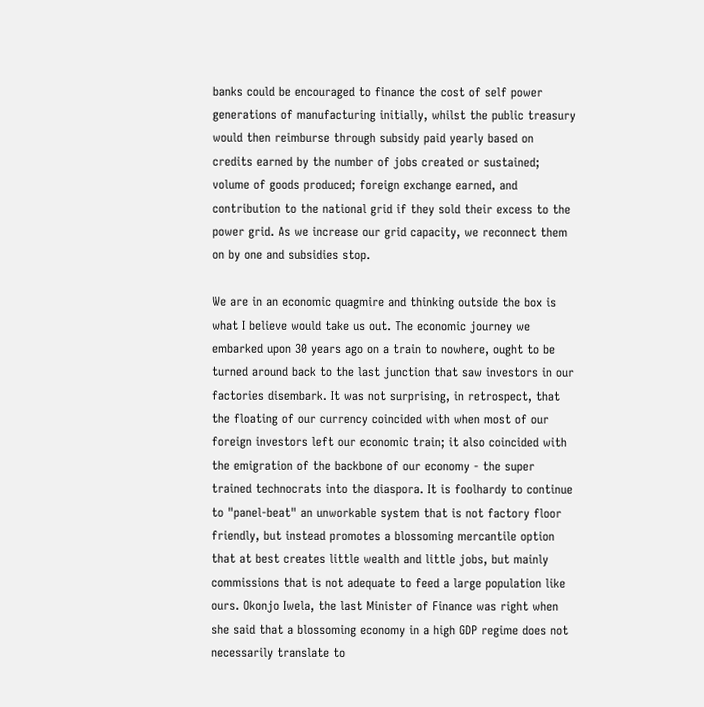banks could be encouraged to finance the cost of self power generations of manufacturing initially, whilst the public treasury would then reimburse through subsidy paid yearly based on credits earned by the number of jobs created or sustained; volume of goods produced; foreign exchange earned, and contribution to the national grid if they sold their excess to the power grid. As we increase our grid capacity, we reconnect them on by one and subsidies stop.

We are in an economic quagmire and thinking outside the box is what I believe would take us out. The economic journey we embarked upon 30 years ago on a train to nowhere, ought to be turned around back to the last junction that saw investors in our factories disembark. It was not surprising, in retrospect, that the floating of our currency coincided with when most of our foreign investors left our economic train; it also coincided with the emigration of the backbone of our economy - the super trained technocrats into the diaspora. It is foolhardy to continue to "panel-beat" an unworkable system that is not factory floor friendly, but instead promotes a blossoming mercantile option that at best creates little wealth and little jobs, but mainly commissions that is not adequate to feed a large population like ours. Okonjo Iwela, the last Minister of Finance was right when she said that a blossoming economy in a high GDP regime does not necessarily translate to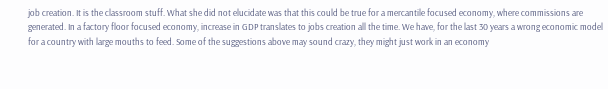job creation. It is the classroom stuff. What she did not elucidate was that this could be true for a mercantile focused economy, where commissions are generated. In a factory floor focused economy, increase in GDP translates to jobs creation all the time. We have, for the last 30 years a wrong economic model for a country with large mouths to feed. Some of the suggestions above may sound crazy, they might just work in an economy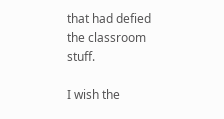that had defied the classroom stuff.

I wish the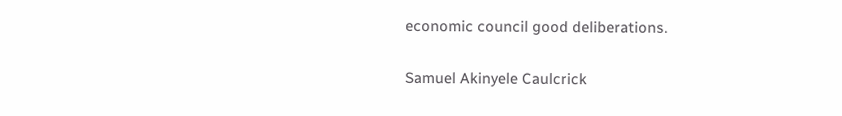economic council good deliberations.

Samuel Akinyele Caulcrick